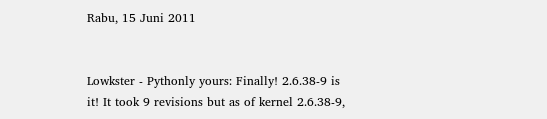Rabu, 15 Juni 2011


Lowkster - Pythonly yours: Finally! 2.6.38-9 is it! It took 9 revisions but as of kernel 2.6.38-9,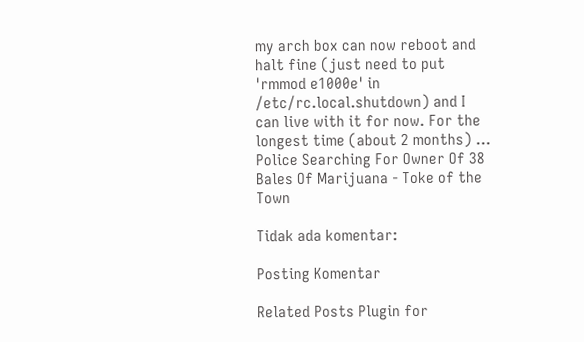my arch box can now reboot and halt fine (just need to put 'rmmod e1000e' in /etc/rc.local.shutdown) and I can live with it for now. For the longest time (about 2 months) ... Police Searching For Owner Of 38 Bales Of Marijuana - Toke of the Town

Tidak ada komentar:

Posting Komentar

Related Posts Plugin for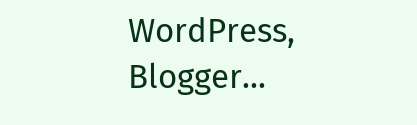WordPress, Blogger...